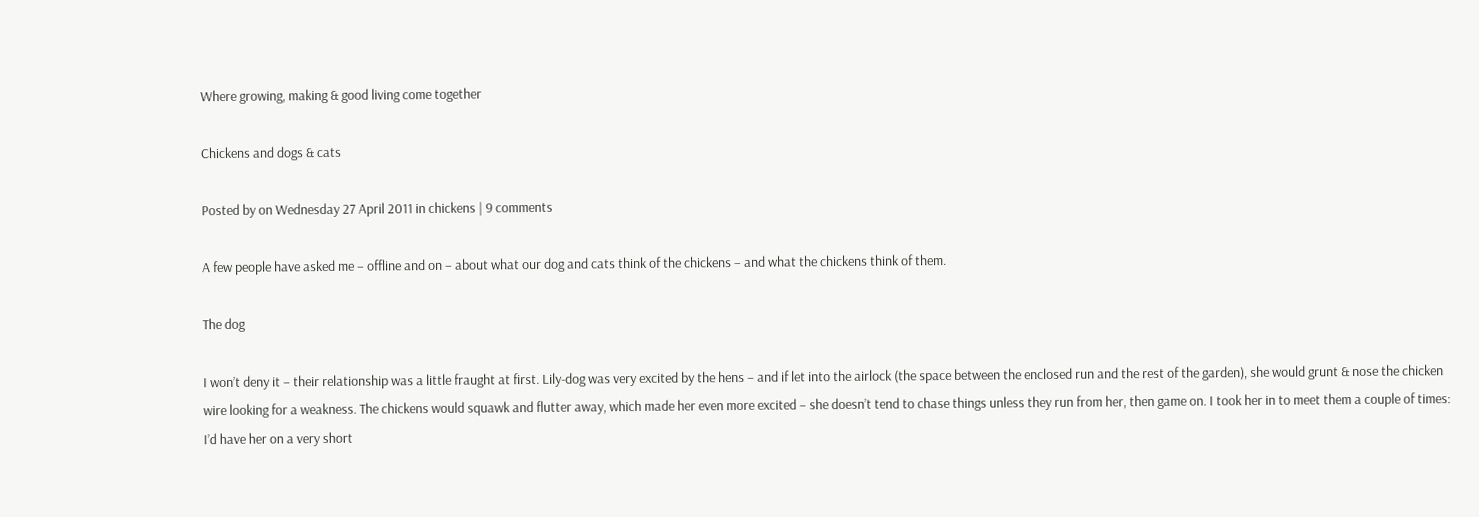Where growing, making & good living come together

Chickens and dogs & cats

Posted by on Wednesday 27 April 2011 in chickens | 9 comments

A few people have asked me – offline and on – about what our dog and cats think of the chickens – and what the chickens think of them.

The dog

I won’t deny it – their relationship was a little fraught at first. Lily-dog was very excited by the hens – and if let into the airlock (the space between the enclosed run and the rest of the garden), she would grunt & nose the chicken wire looking for a weakness. The chickens would squawk and flutter away, which made her even more excited – she doesn’t tend to chase things unless they run from her, then game on. I took her in to meet them a couple of times: I’d have her on a very short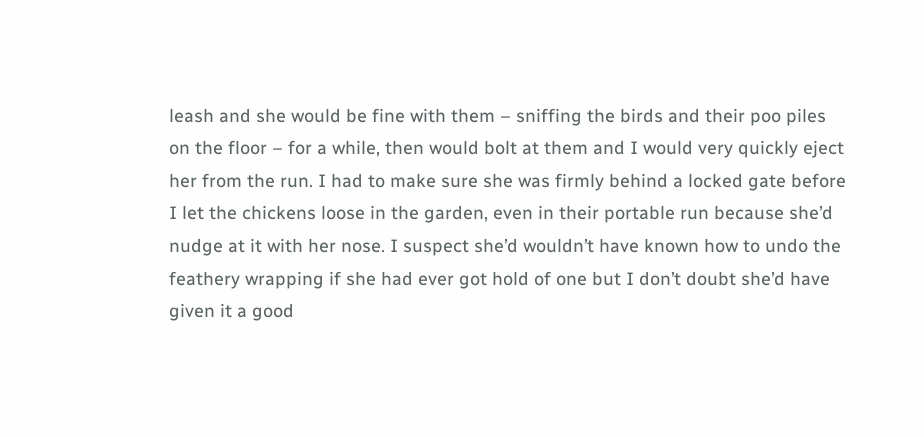leash and she would be fine with them – sniffing the birds and their poo piles on the floor – for a while, then would bolt at them and I would very quickly eject her from the run. I had to make sure she was firmly behind a locked gate before I let the chickens loose in the garden, even in their portable run because she’d nudge at it with her nose. I suspect she’d wouldn’t have known how to undo the feathery wrapping if she had ever got hold of one but I don’t doubt she’d have given it a good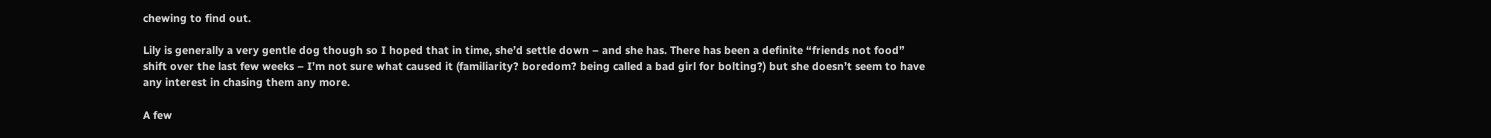chewing to find out.

Lily is generally a very gentle dog though so I hoped that in time, she’d settle down – and she has. There has been a definite “friends not food” shift over the last few weeks – I’m not sure what caused it (familiarity? boredom? being called a bad girl for bolting?) but she doesn’t seem to have any interest in chasing them any more.

A few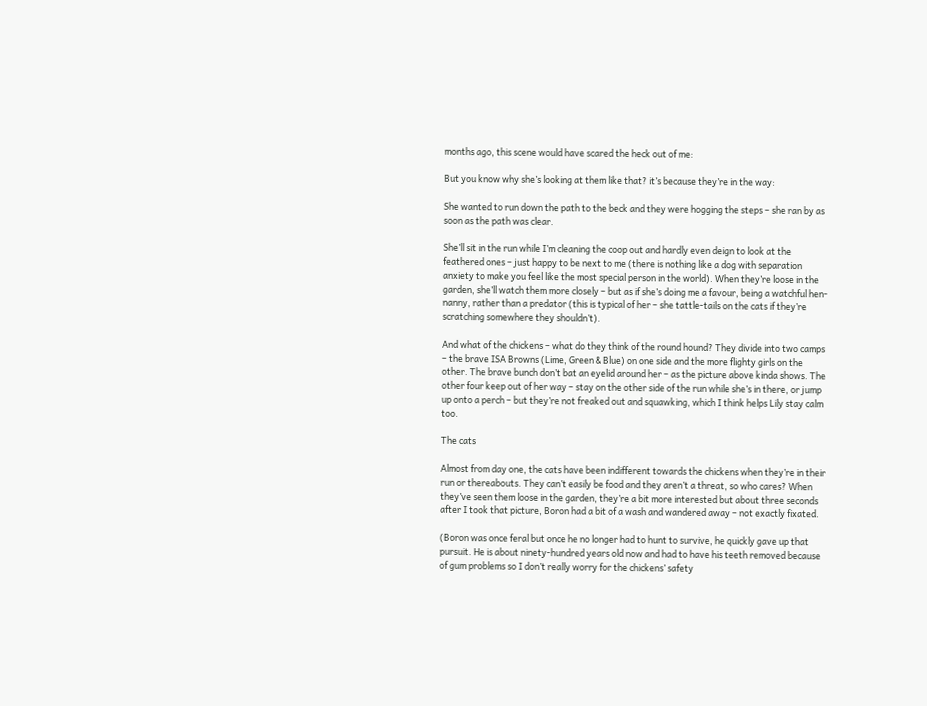months ago, this scene would have scared the heck out of me:

But you know why she’s looking at them like that? it’s because they’re in the way:

She wanted to run down the path to the beck and they were hogging the steps – she ran by as soon as the path was clear.

She’ll sit in the run while I’m cleaning the coop out and hardly even deign to look at the feathered ones – just happy to be next to me (there is nothing like a dog with separation anxiety to make you feel like the most special person in the world). When they’re loose in the garden, she’ll watch them more closely – but as if she’s doing me a favour, being a watchful hen-nanny, rather than a predator (this is typical of her – she tattle-tails on the cats if they’re scratching somewhere they shouldn’t).

And what of the chickens – what do they think of the round hound? They divide into two camps – the brave ISA Browns (Lime, Green & Blue) on one side and the more flighty girls on the other. The brave bunch don’t bat an eyelid around her – as the picture above kinda shows. The other four keep out of her way – stay on the other side of the run while she’s in there, or jump up onto a perch – but they’re not freaked out and squawking, which I think helps Lily stay calm too.

The cats

Almost from day one, the cats have been indifferent towards the chickens when they’re in their run or thereabouts. They can’t easily be food and they aren’t a threat, so who cares? When they’ve seen them loose in the garden, they’re a bit more interested but about three seconds after I took that picture, Boron had a bit of a wash and wandered away – not exactly fixated.

(Boron was once feral but once he no longer had to hunt to survive, he quickly gave up that pursuit. He is about ninety-hundred years old now and had to have his teeth removed because of gum problems so I don’t really worry for the chickens’ safety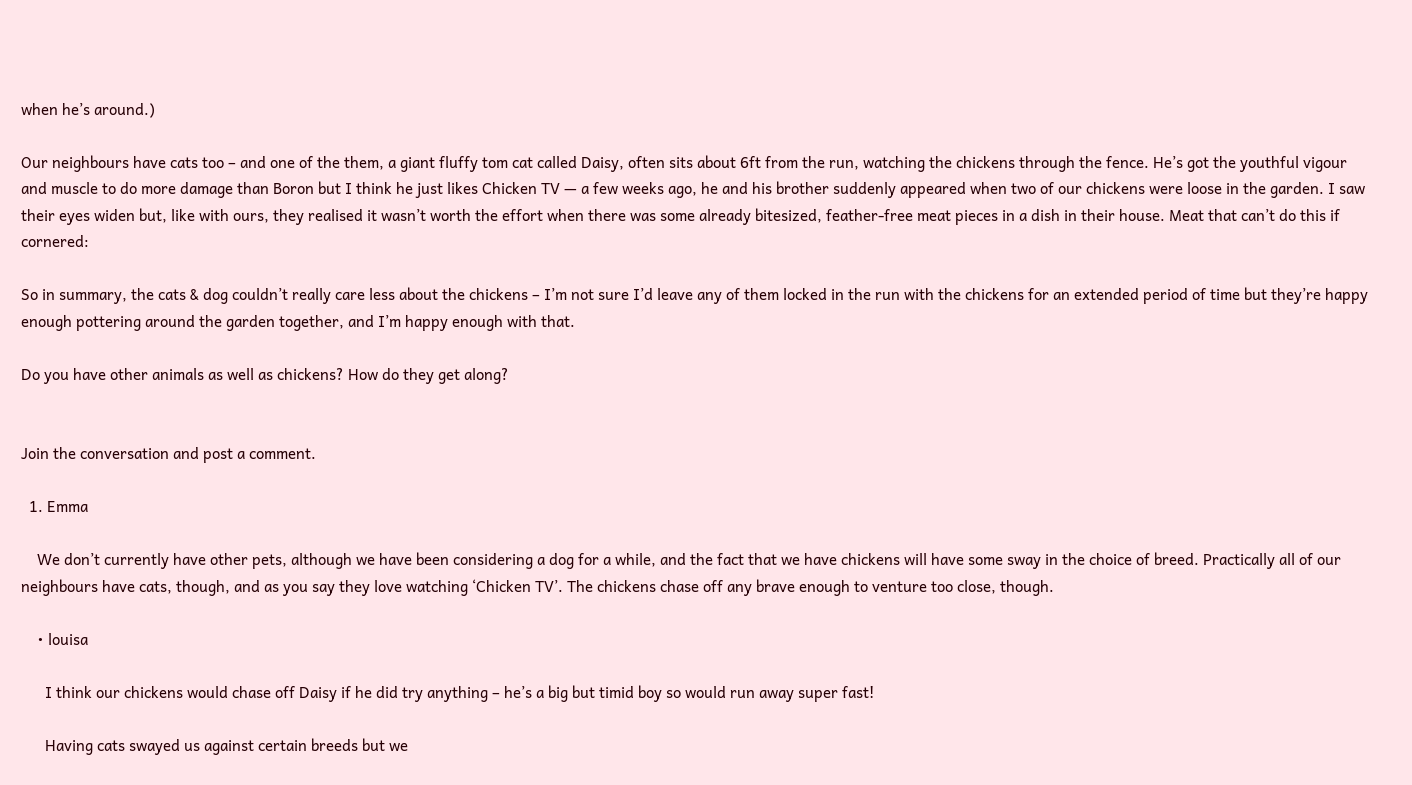when he’s around.)

Our neighbours have cats too – and one of the them, a giant fluffy tom cat called Daisy, often sits about 6ft from the run, watching the chickens through the fence. He’s got the youthful vigour and muscle to do more damage than Boron but I think he just likes Chicken TV — a few weeks ago, he and his brother suddenly appeared when two of our chickens were loose in the garden. I saw their eyes widen but, like with ours, they realised it wasn’t worth the effort when there was some already bitesized, feather-free meat pieces in a dish in their house. Meat that can’t do this if cornered:

So in summary, the cats & dog couldn’t really care less about the chickens – I’m not sure I’d leave any of them locked in the run with the chickens for an extended period of time but they’re happy enough pottering around the garden together, and I’m happy enough with that.

Do you have other animals as well as chickens? How do they get along?


Join the conversation and post a comment.

  1. Emma

    We don’t currently have other pets, although we have been considering a dog for a while, and the fact that we have chickens will have some sway in the choice of breed. Practically all of our neighbours have cats, though, and as you say they love watching ‘Chicken TV’. The chickens chase off any brave enough to venture too close, though.

    • louisa

      I think our chickens would chase off Daisy if he did try anything – he’s a big but timid boy so would run away super fast!

      Having cats swayed us against certain breeds but we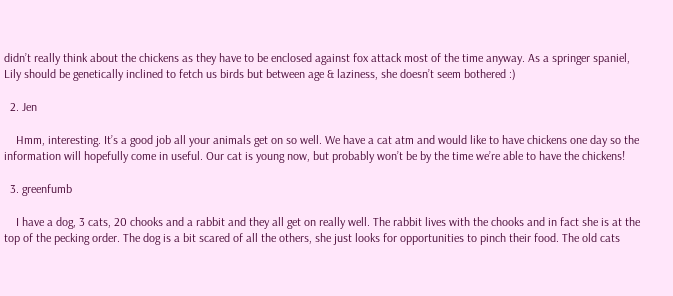didn’t really think about the chickens as they have to be enclosed against fox attack most of the time anyway. As a springer spaniel, Lily should be genetically inclined to fetch us birds but between age & laziness, she doesn’t seem bothered :)

  2. Jen

    Hmm, interesting. It’s a good job all your animals get on so well. We have a cat atm and would like to have chickens one day so the information will hopefully come in useful. Our cat is young now, but probably won’t be by the time we’re able to have the chickens!

  3. greenfumb

    I have a dog, 3 cats, 20 chooks and a rabbit and they all get on really well. The rabbit lives with the chooks and in fact she is at the top of the pecking order. The dog is a bit scared of all the others, she just looks for opportunities to pinch their food. The old cats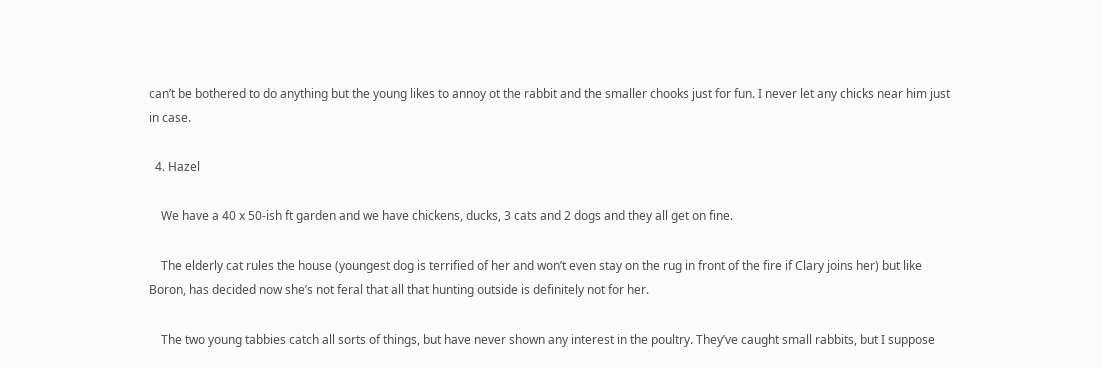can’t be bothered to do anything but the young likes to annoy ot the rabbit and the smaller chooks just for fun. I never let any chicks near him just in case.

  4. Hazel

    We have a 40 x 50-ish ft garden and we have chickens, ducks, 3 cats and 2 dogs and they all get on fine.

    The elderly cat rules the house (youngest dog is terrified of her and won’t even stay on the rug in front of the fire if Clary joins her) but like Boron, has decided now she’s not feral that all that hunting outside is definitely not for her.

    The two young tabbies catch all sorts of things, but have never shown any interest in the poultry. They’ve caught small rabbits, but I suppose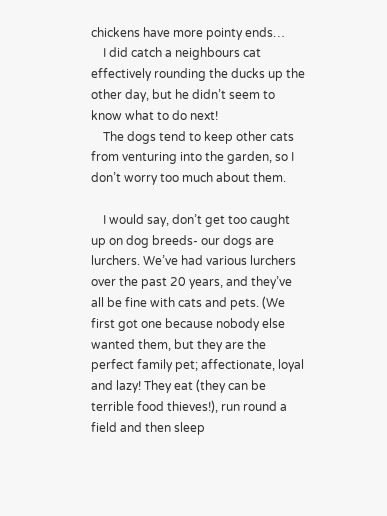chickens have more pointy ends…
    I did catch a neighbours cat effectively rounding the ducks up the other day, but he didn’t seem to know what to do next!
    The dogs tend to keep other cats from venturing into the garden, so I don’t worry too much about them.

    I would say, don’t get too caught up on dog breeds- our dogs are lurchers. We’ve had various lurchers over the past 20 years, and they’ve all be fine with cats and pets. (We first got one because nobody else wanted them, but they are the perfect family pet; affectionate, loyal and lazy! They eat (they can be terrible food thieves!), run round a field and then sleep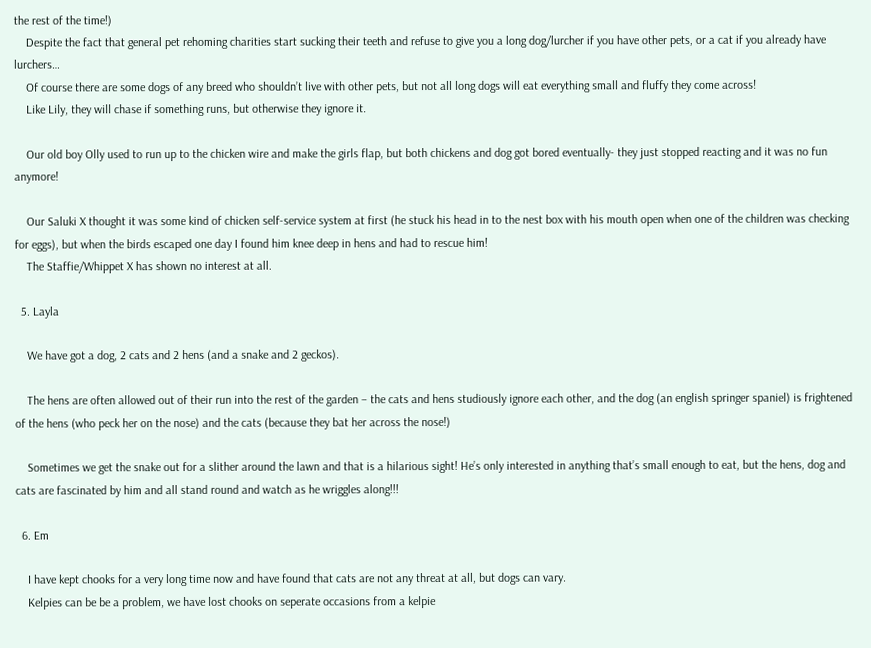the rest of the time!)
    Despite the fact that general pet rehoming charities start sucking their teeth and refuse to give you a long dog/lurcher if you have other pets, or a cat if you already have lurchers…
    Of course there are some dogs of any breed who shouldn’t live with other pets, but not all long dogs will eat everything small and fluffy they come across!
    Like Lily, they will chase if something runs, but otherwise they ignore it.

    Our old boy Olly used to run up to the chicken wire and make the girls flap, but both chickens and dog got bored eventually- they just stopped reacting and it was no fun anymore!

    Our Saluki X thought it was some kind of chicken self-service system at first (he stuck his head in to the nest box with his mouth open when one of the children was checking for eggs), but when the birds escaped one day I found him knee deep in hens and had to rescue him!
    The Staffie/Whippet X has shown no interest at all.

  5. Layla

    We have got a dog, 2 cats and 2 hens (and a snake and 2 geckos).

    The hens are often allowed out of their run into the rest of the garden – the cats and hens studiously ignore each other, and the dog (an english springer spaniel) is frightened of the hens (who peck her on the nose) and the cats (because they bat her across the nose!)

    Sometimes we get the snake out for a slither around the lawn and that is a hilarious sight! He’s only interested in anything that’s small enough to eat, but the hens, dog and cats are fascinated by him and all stand round and watch as he wriggles along!!!

  6. Em

    I have kept chooks for a very long time now and have found that cats are not any threat at all, but dogs can vary.
    Kelpies can be be a problem, we have lost chooks on seperate occasions from a kelpie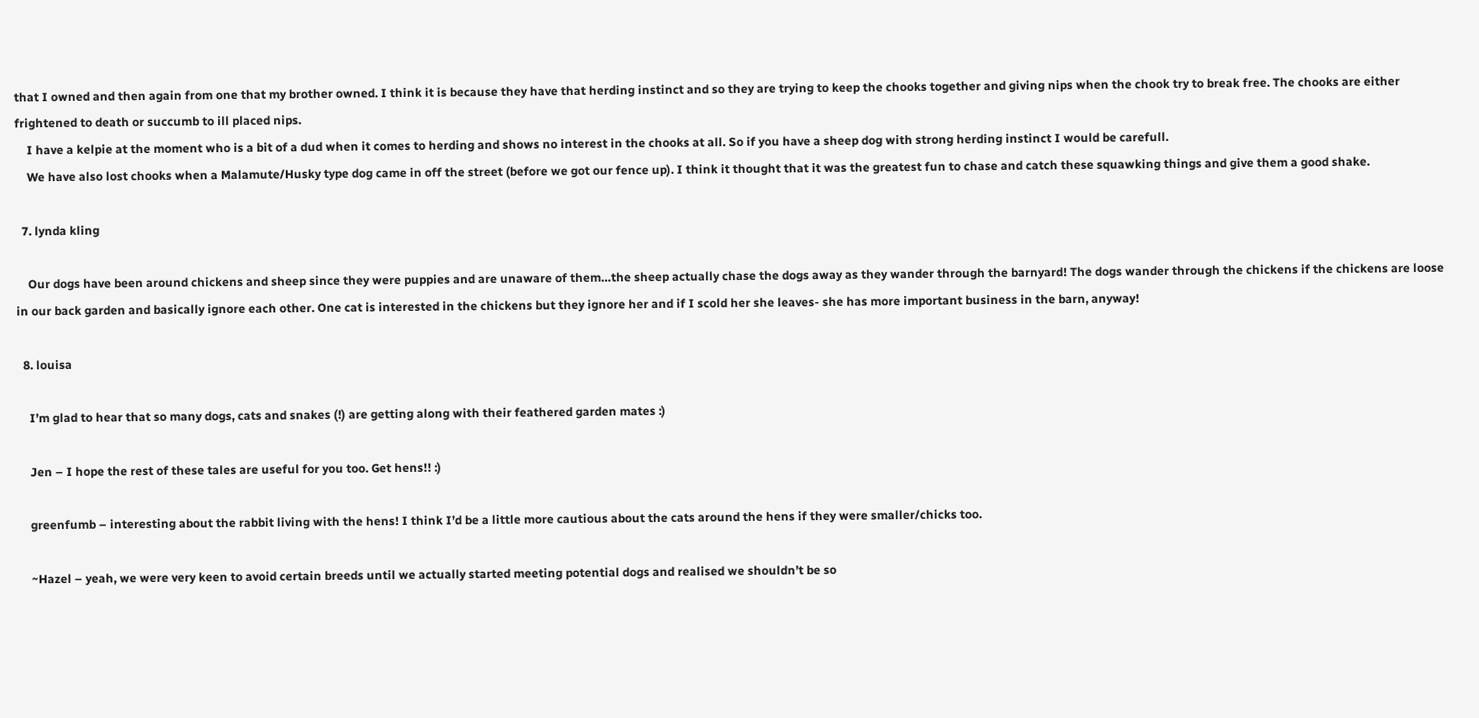that I owned and then again from one that my brother owned. I think it is because they have that herding instinct and so they are trying to keep the chooks together and giving nips when the chook try to break free. The chooks are either frightened to death or succumb to ill placed nips.
    I have a kelpie at the moment who is a bit of a dud when it comes to herding and shows no interest in the chooks at all. So if you have a sheep dog with strong herding instinct I would be carefull.
    We have also lost chooks when a Malamute/Husky type dog came in off the street (before we got our fence up). I think it thought that it was the greatest fun to chase and catch these squawking things and give them a good shake.

  7. lynda kling

    Our dogs have been around chickens and sheep since they were puppies and are unaware of them…the sheep actually chase the dogs away as they wander through the barnyard! The dogs wander through the chickens if the chickens are loose in our back garden and basically ignore each other. One cat is interested in the chickens but they ignore her and if I scold her she leaves- she has more important business in the barn, anyway!

  8. louisa

    I’m glad to hear that so many dogs, cats and snakes (!) are getting along with their feathered garden mates :)

    Jen – I hope the rest of these tales are useful for you too. Get hens!! :)

    greenfumb – interesting about the rabbit living with the hens! I think I’d be a little more cautious about the cats around the hens if they were smaller/chicks too.

    ~Hazel – yeah, we were very keen to avoid certain breeds until we actually started meeting potential dogs and realised we shouldn’t be so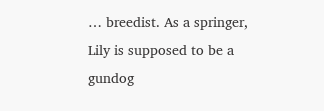… breedist. As a springer, Lily is supposed to be a gundog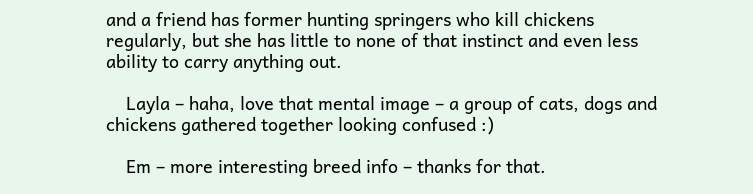and a friend has former hunting springers who kill chickens regularly, but she has little to none of that instinct and even less ability to carry anything out.

    Layla – haha, love that mental image – a group of cats, dogs and chickens gathered together looking confused :)

    Em – more interesting breed info – thanks for that.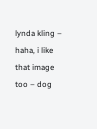lynda kling – haha, i like that image too – dog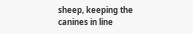sheep, keeping the canines in line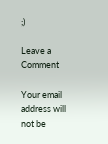;)

Leave a Comment

Your email address will not be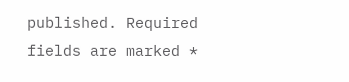published. Required fields are marked *